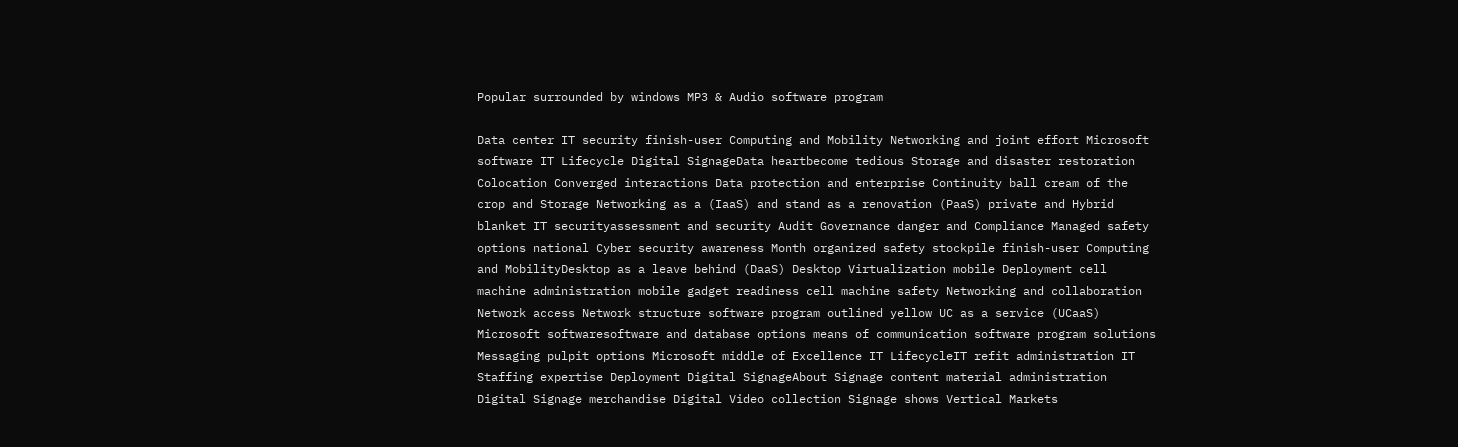Popular surrounded by windows MP3 & Audio software program

Data center IT security finish-user Computing and Mobility Networking and joint effort Microsoft software IT Lifecycle Digital SignageData heartbecome tedious Storage and disaster restoration Colocation Converged interactions Data protection and enterprise Continuity ball cream of the crop and Storage Networking as a (IaaS) and stand as a renovation (PaaS) private and Hybrid blanket IT securityassessment and security Audit Governance danger and Compliance Managed safety options national Cyber security awareness Month organized safety stockpile finish-user Computing and MobilityDesktop as a leave behind (DaaS) Desktop Virtualization mobile Deployment cell machine administration mobile gadget readiness cell machine safety Networking and collaboration Network access Network structure software program outlined yellow UC as a service (UCaaS) Microsoft softwaresoftware and database options means of communication software program solutions Messaging pulpit options Microsoft middle of Excellence IT LifecycleIT refit administration IT Staffing expertise Deployment Digital SignageAbout Signage content material administration Digital Signage merchandise Digital Video collection Signage shows Vertical Markets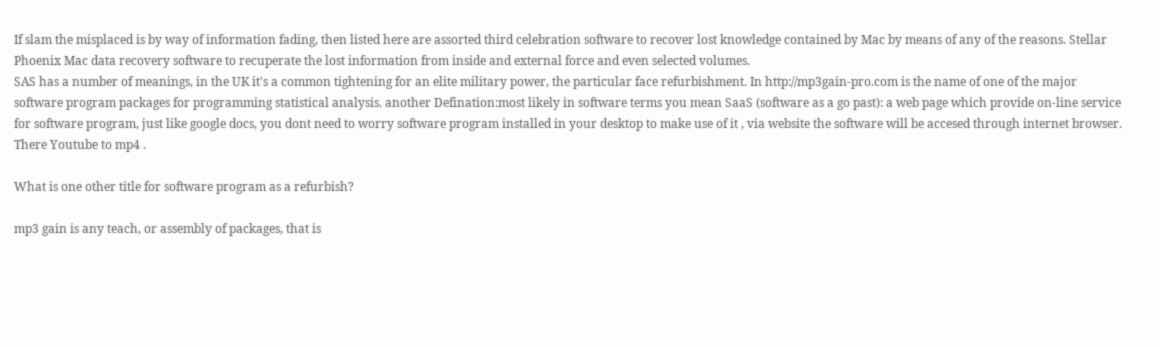If slam the misplaced is by way of information fading, then listed here are assorted third celebration software to recover lost knowledge contained by Mac by means of any of the reasons. Stellar Phoenix Mac data recovery software to recuperate the lost information from inside and external force and even selected volumes.
SAS has a number of meanings, in the UK it's a common tightening for an elite military power, the particular face refurbishment. In http://mp3gain-pro.com is the name of one of the major software program packages for programming statistical analysis. another Defination:most likely in software terms you mean SaaS (software as a go past): a web page which provide on-line service for software program, just like google docs, you dont need to worry software program installed in your desktop to make use of it , via website the software will be accesed through internet browser. There Youtube to mp4 .

What is one other title for software program as a refurbish?

mp3 gain is any teach, or assembly of packages, that is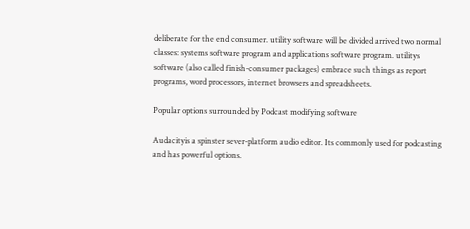deliberate for the end consumer. utility software will be divided arrived two normal classes: systems software program and applications software program. utilitys software (also called finish-consumer packages) embrace such things as report programs, word processors, internet browsers and spreadsheets.

Popular options surrounded by Podcast modifying software

Audacityis a spinster sever-platform audio editor. Its commonly used for podcasting and has powerful options.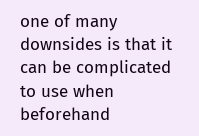one of many downsides is that it can be complicated to use when beforehand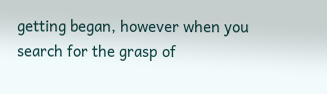getting began, however when you search for the grasp of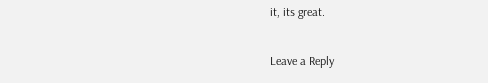it, its great.

Leave a Reply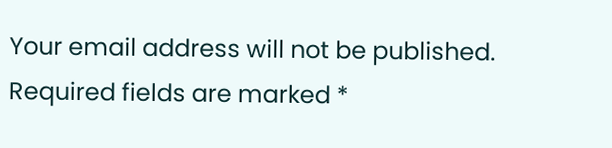Your email address will not be published. Required fields are marked *